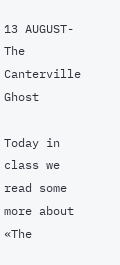13 AUGUST- The Canterville Ghost

Today in class we read some more about «The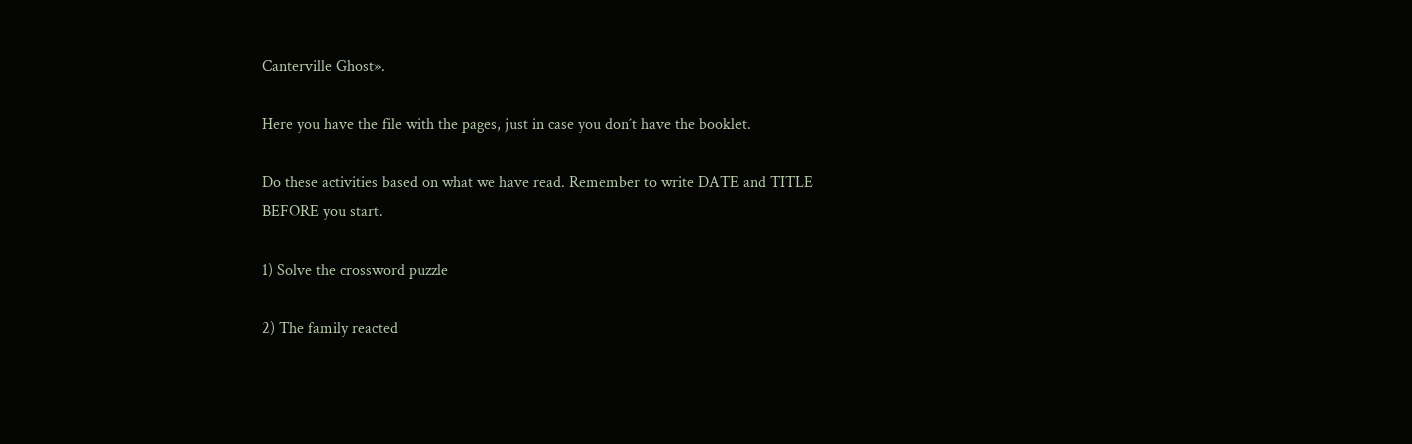Canterville Ghost».

Here you have the file with the pages, just in case you don´t have the booklet.

Do these activities based on what we have read. Remember to write DATE and TITLE BEFORE you start.

1) Solve the crossword puzzle

2) The family reacted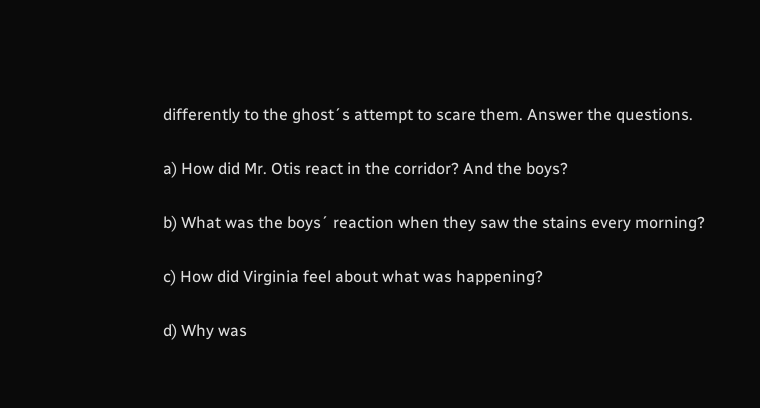differently to the ghost´s attempt to scare them. Answer the questions.

a) How did Mr. Otis react in the corridor? And the boys?

b) What was the boys´ reaction when they saw the stains every morning?

c) How did Virginia feel about what was happening?

d) Why was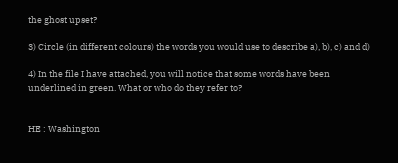the ghost upset?

3) Circle (in different colours) the words you would use to describe a), b), c) and d)

4) In the file I have attached, you will notice that some words have been underlined in green. What or who do they refer to?


HE : Washington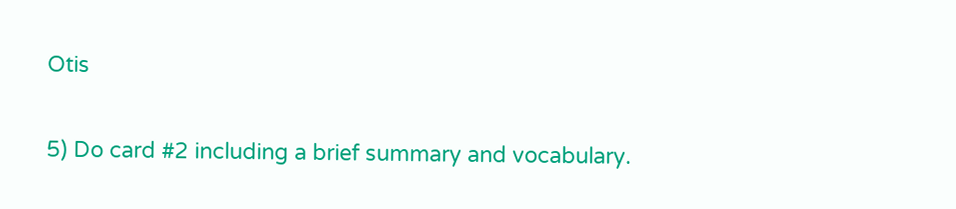Otis

5) Do card #2 including a brief summary and vocabulary.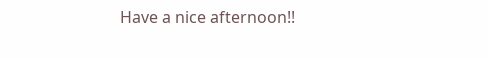Have a nice afternoon!!